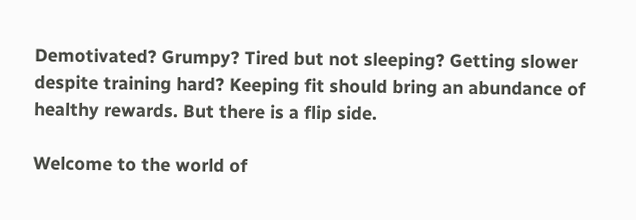Demotivated? Grumpy? Tired but not sleeping? Getting slower despite training hard? Keeping fit should bring an abundance of healthy rewards. But there is a flip side.

Welcome to the world of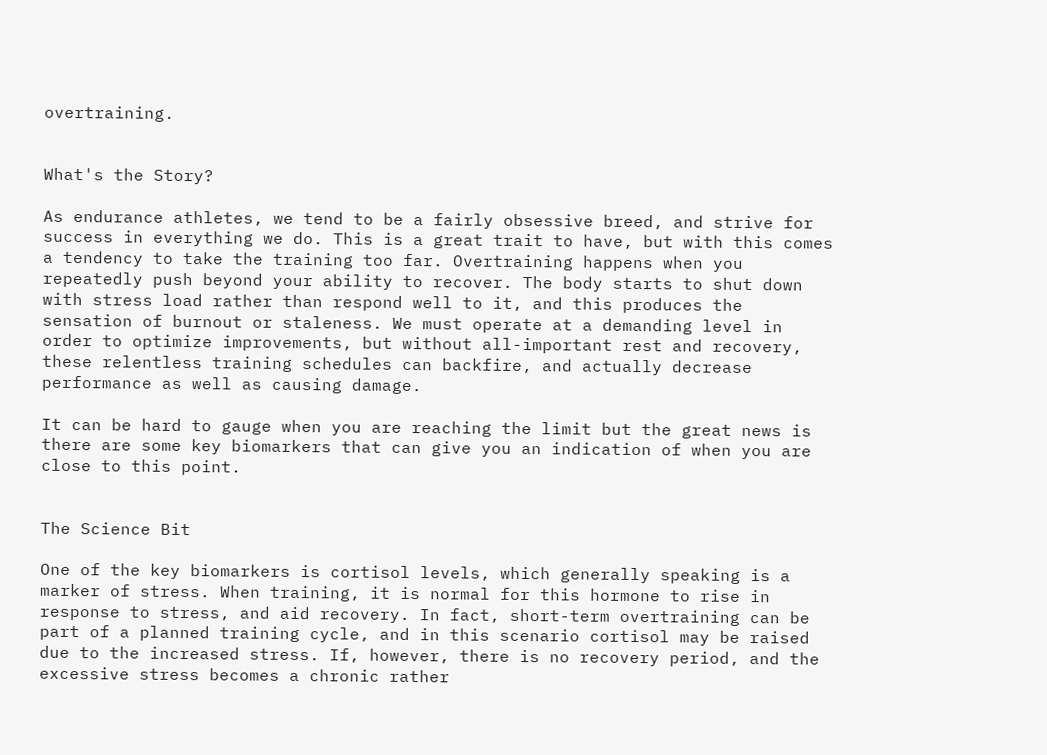overtraining.


What's the Story?

As endurance athletes, we tend to be a fairly obsessive breed, and strive for success in everything we do. This is a great trait to have, but with this comes a tendency to take the training too far. Overtraining happens when you repeatedly push beyond your ability to recover. The body starts to shut down with stress load rather than respond well to it, and this produces the sensation of burnout or staleness. We must operate at a demanding level in order to optimize improvements, but without all-important rest and recovery, these relentless training schedules can backfire, and actually decrease performance as well as causing damage.

It can be hard to gauge when you are reaching the limit but the great news is there are some key biomarkers that can give you an indication of when you are close to this point.


The Science Bit

One of the key biomarkers is cortisol levels, which generally speaking is a marker of stress. When training, it is normal for this hormone to rise in response to stress, and aid recovery. In fact, short-term overtraining can be part of a planned training cycle, and in this scenario cortisol may be raised due to the increased stress. If, however, there is no recovery period, and the excessive stress becomes a chronic rather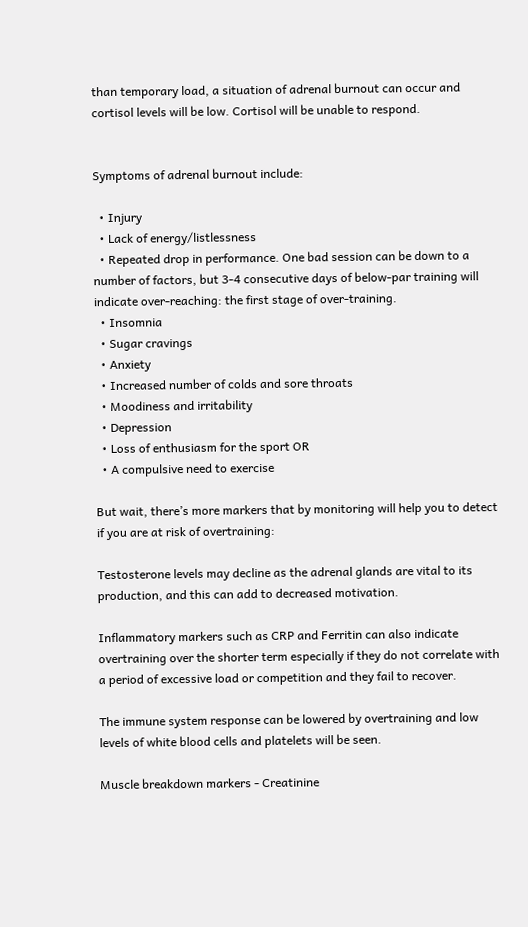than temporary load, a situation of adrenal burnout can occur and cortisol levels will be low. Cortisol will be unable to respond.


Symptoms of adrenal burnout include:

  • Injury
  • Lack of energy/listlessness
  • Repeated drop in performance. One bad session can be down to a number of factors, but 3-4 consecutive days of below-par training will indicate over-reaching: the first stage of over-training.
  • Insomnia
  • Sugar cravings
  • Anxiety
  • Increased number of colds and sore throats
  • Moodiness and irritability
  • Depression
  • Loss of enthusiasm for the sport OR
  • A compulsive need to exercise

But wait, there’s more markers that by monitoring will help you to detect if you are at risk of overtraining:

Testosterone levels may decline as the adrenal glands are vital to its production, and this can add to decreased motivation.

Inflammatory markers such as CRP and Ferritin can also indicate overtraining over the shorter term especially if they do not correlate with a period of excessive load or competition and they fail to recover.

The immune system response can be lowered by overtraining and low levels of white blood cells and platelets will be seen.

Muscle breakdown markers - Creatinine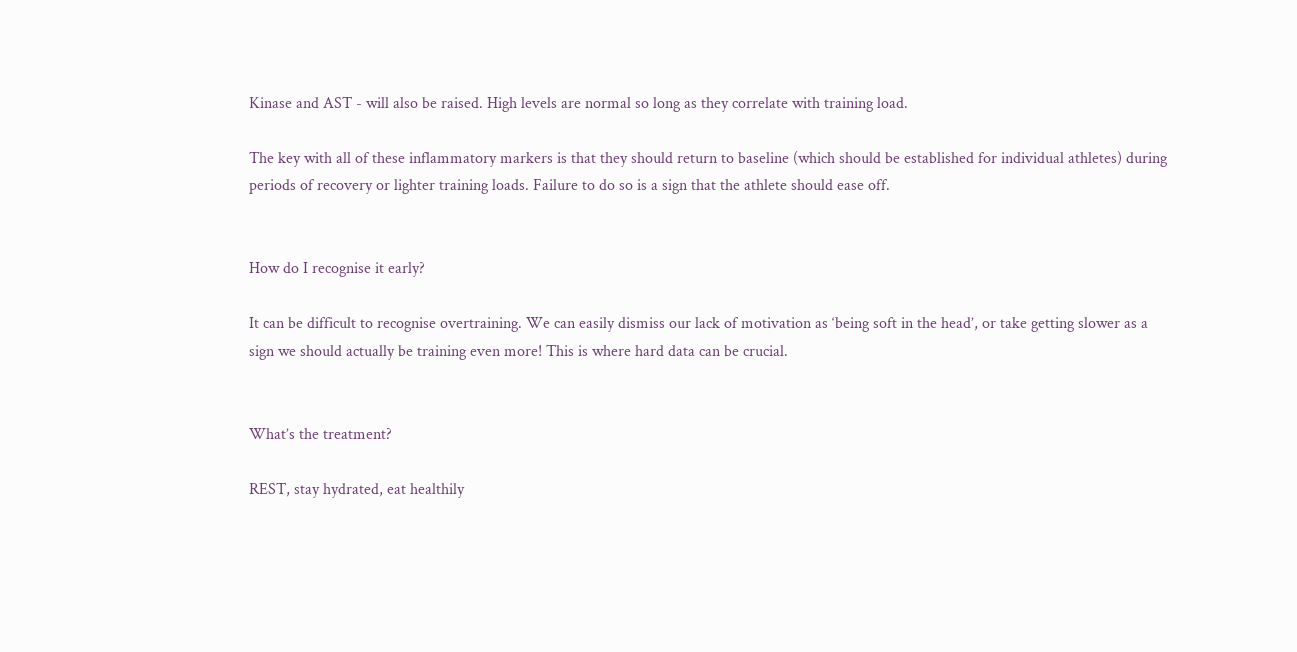Kinase and AST - will also be raised. High levels are normal so long as they correlate with training load.

The key with all of these inflammatory markers is that they should return to baseline (which should be established for individual athletes) during periods of recovery or lighter training loads. Failure to do so is a sign that the athlete should ease off.


How do I recognise it early?

It can be difficult to recognise overtraining. We can easily dismiss our lack of motivation as ‘being soft in the head’, or take getting slower as a sign we should actually be training even more! This is where hard data can be crucial.


What’s the treatment?

REST, stay hydrated, eat healthily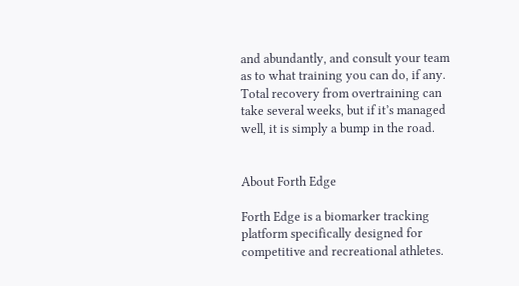and abundantly, and consult your team as to what training you can do, if any. Total recovery from overtraining can take several weeks, but if it’s managed well, it is simply a bump in the road.


About Forth Edge

Forth Edge is a biomarker tracking platform specifically designed for competitive and recreational athletes.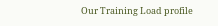Our Training Load profile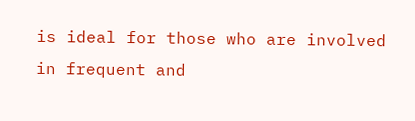is ideal for those who are involved in frequent and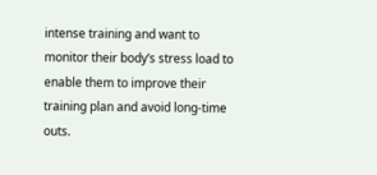intense training and want to monitor their body’s stress load to enable them to improve their training plan and avoid long-time outs.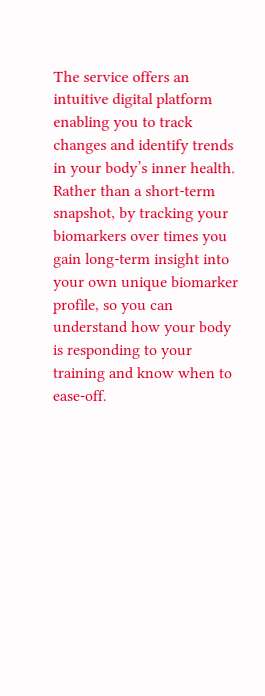The service offers an intuitive digital platform enabling you to track changes and identify trends in your body’s inner health.  Rather than a short-term snapshot, by tracking your biomarkers over times you gain long-term insight into your own unique biomarker profile, so you can understand how your body is responding to your training and know when to ease-off.